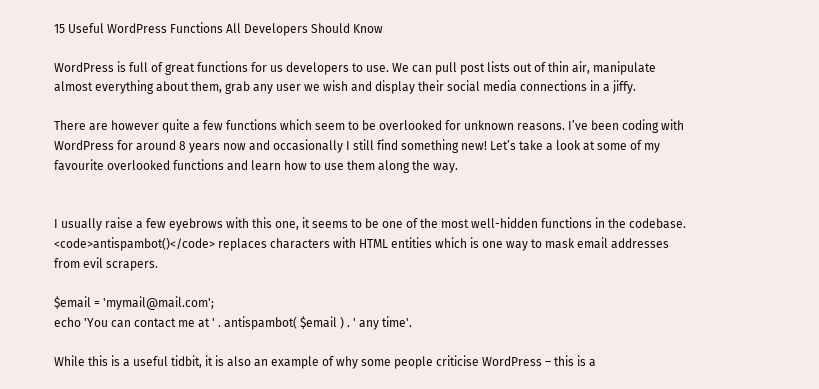15 Useful WordPress Functions All Developers Should Know

WordPress is full of great functions for us developers to use. We can pull post lists out of thin air, manipulate almost everything about them, grab any user we wish and display their social media connections in a jiffy.

There are however quite a few functions which seem to be overlooked for unknown reasons. I’ve been coding with WordPress for around 8 years now and occasionally I still find something new! Let’s take a look at some of my favourite overlooked functions and learn how to use them along the way.


I usually raise a few eyebrows with this one, it seems to be one of the most well-hidden functions in the codebase. <code>antispambot()</code> replaces characters with HTML entities which is one way to mask email addresses from evil scrapers.

$email = 'mymail@mail.com';
echo 'You can contact me at ' . antispambot( $email ) . ' any time'.

While this is a useful tidbit, it is also an example of why some people criticise WordPress – this is a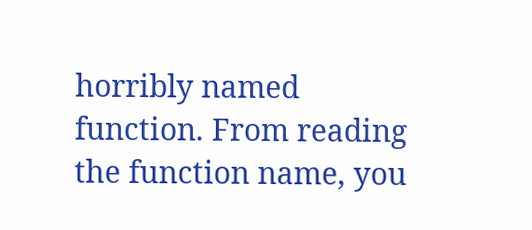horribly named function. From reading the function name, you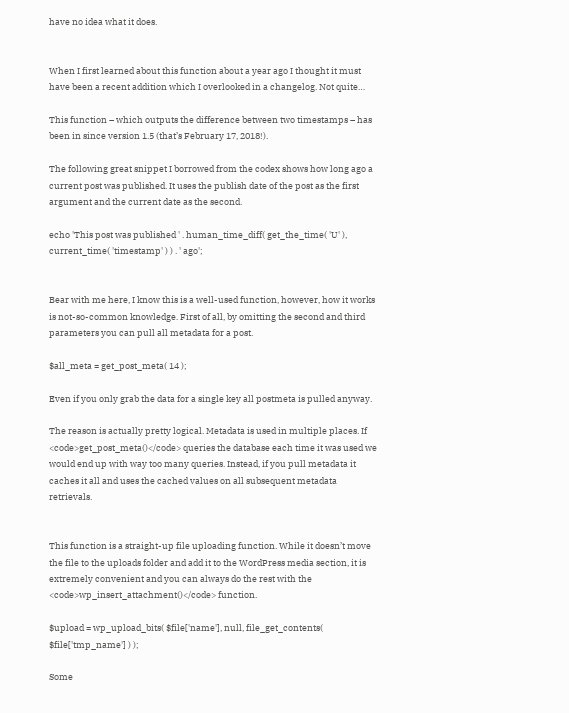have no idea what it does.


When I first learned about this function about a year ago I thought it must have been a recent addition which I overlooked in a changelog. Not quite…

This function – which outputs the difference between two timestamps – has been in since version 1.5 (that’s February 17, 2018!).

The following great snippet I borrowed from the codex shows how long ago a current post was published. It uses the publish date of the post as the first argument and the current date as the second.

echo 'This post was published ' . human_time_diff( get_the_time( 'U' ), current_time( 'timestamp' ) ) . ' ago';


Bear with me here, I know this is a well-used function, however, how it works is not-so-common knowledge. First of all, by omitting the second and third parameters you can pull all metadata for a post.

$all_meta = get_post_meta( 14 );

Even if you only grab the data for a single key all postmeta is pulled anyway.

The reason is actually pretty logical. Metadata is used in multiple places. If <code>get_post_meta()</code> queries the database each time it was used we would end up with way too many queries. Instead, if you pull metadata it caches it all and uses the cached values on all subsequent metadata retrievals.


This function is a straight-up file uploading function. While it doesn’t move the file to the uploads folder and add it to the WordPress media section, it is extremely convenient and you can always do the rest with the <code>wp_insert_attachment()</code> function.

$upload = wp_upload_bits( $file['name'], null, file_get_contents( $file['tmp_name'] ) );

Some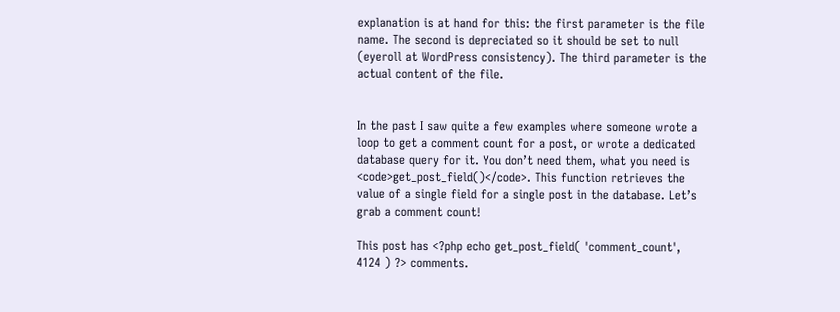explanation is at hand for this: the first parameter is the file name. The second is depreciated so it should be set to null (eyeroll at WordPress consistency). The third parameter is the actual content of the file.


In the past I saw quite a few examples where someone wrote a loop to get a comment count for a post, or wrote a dedicated database query for it. You don’t need them, what you need is <code>get_post_field()</code>. This function retrieves the value of a single field for a single post in the database. Let’s grab a comment count!

This post has <?php echo get_post_field( 'comment_count', 4124 ) ?> comments.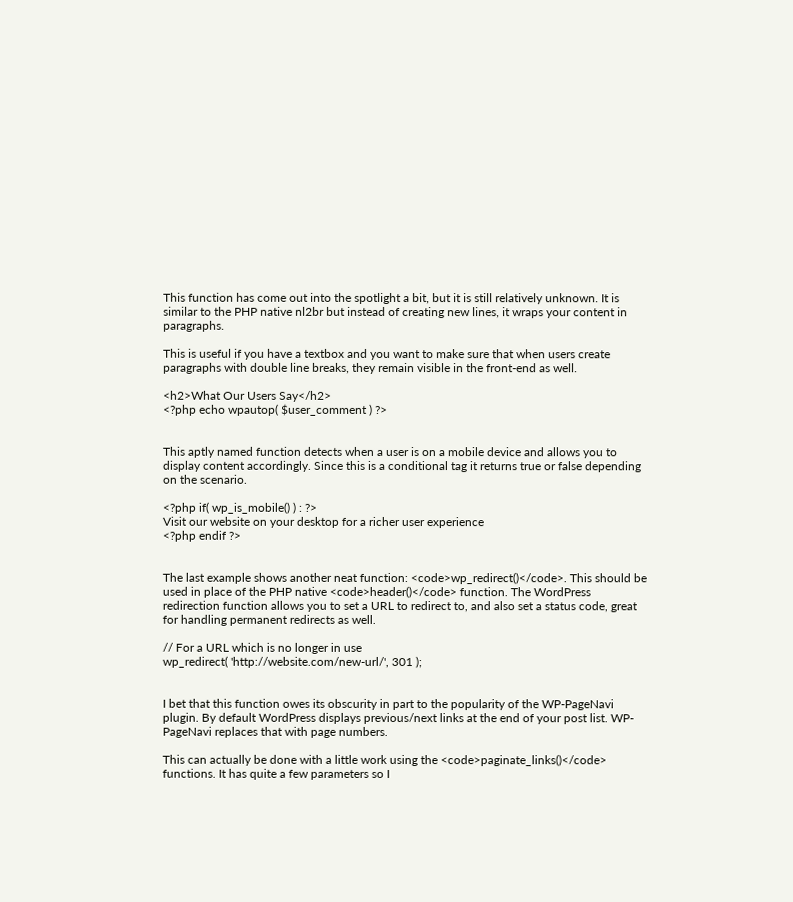This function has come out into the spotlight a bit, but it is still relatively unknown. It is similar to the PHP native nl2br but instead of creating new lines, it wraps your content in paragraphs.

This is useful if you have a textbox and you want to make sure that when users create paragraphs with double line breaks, they remain visible in the front-end as well.

<h2>What Our Users Say</h2>
<?php echo wpautop( $user_comment ) ?>


This aptly named function detects when a user is on a mobile device and allows you to display content accordingly. Since this is a conditional tag it returns true or false depending on the scenario.

<?php if( wp_is_mobile() ) : ?>
Visit our website on your desktop for a richer user experience
<?php endif ?>


The last example shows another neat function: <code>wp_redirect()</code>. This should be used in place of the PHP native <code>header()</code> function. The WordPress redirection function allows you to set a URL to redirect to, and also set a status code, great for handling permanent redirects as well.

// For a URL which is no longer in use
wp_redirect( 'http://website.com/new-url/', 301 );


I bet that this function owes its obscurity in part to the popularity of the WP-PageNavi plugin. By default WordPress displays previous/next links at the end of your post list. WP-PageNavi replaces that with page numbers.

This can actually be done with a little work using the <code>paginate_links()</code> functions. It has quite a few parameters so I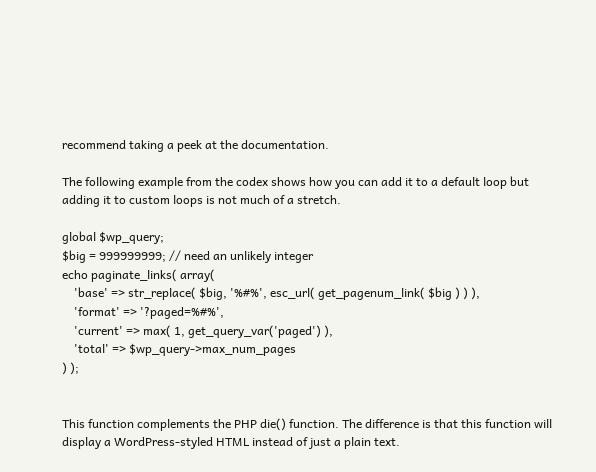recommend taking a peek at the documentation.

The following example from the codex shows how you can add it to a default loop but adding it to custom loops is not much of a stretch.

global $wp_query;
$big = 999999999; // need an unlikely integer
echo paginate_links( array(
    'base' => str_replace( $big, '%#%', esc_url( get_pagenum_link( $big ) ) ),
    'format' => '?paged=%#%',
    'current' => max( 1, get_query_var('paged') ),
    'total' => $wp_query->max_num_pages
) );


This function complements the PHP die() function. The difference is that this function will display a WordPress-styled HTML instead of just a plain text.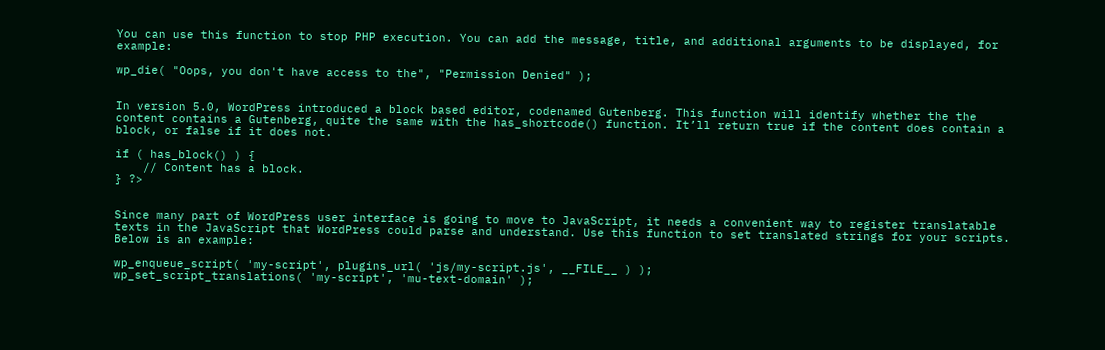You can use this function to stop PHP execution. You can add the message, title, and additional arguments to be displayed, for example:

wp_die( "Oops, you don't have access to the", "Permission Denied" );


In version 5.0, WordPress introduced a block based editor, codenamed Gutenberg. This function will identify whether the the content contains a Gutenberg, quite the same with the has_shortcode() function. It’ll return true if the content does contain a block, or false if it does not.

if ( has_block() ) {
    // Content has a block.
} ?>


Since many part of WordPress user interface is going to move to JavaScript, it needs a convenient way to register translatable texts in the JavaScript that WordPress could parse and understand. Use this function to set translated strings for your scripts. Below is an example:

wp_enqueue_script( 'my-script', plugins_url( 'js/my-script.js', __FILE__ ) );
wp_set_script_translations( 'my-script', 'mu-text-domain' );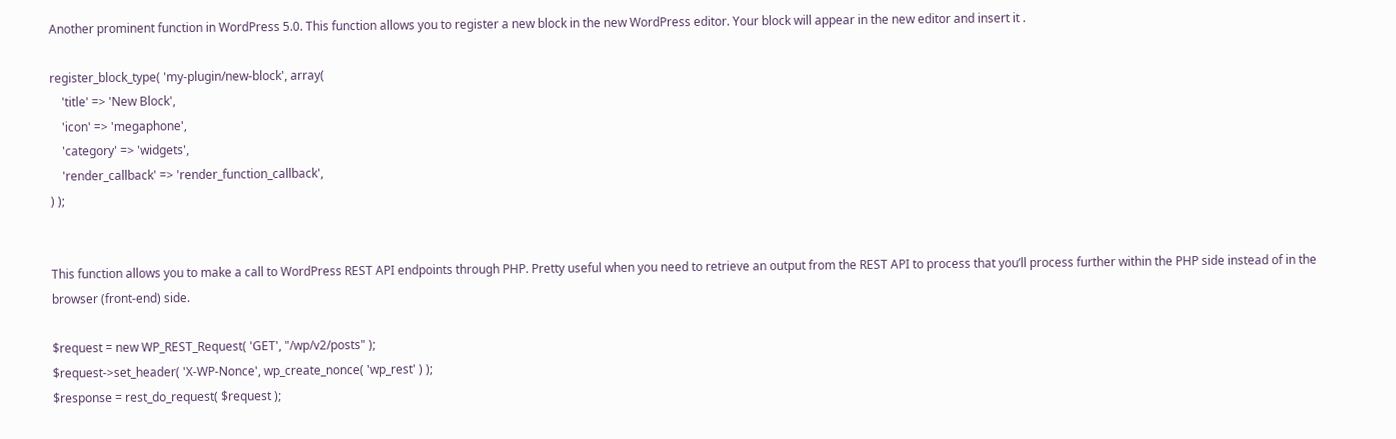Another prominent function in WordPress 5.0. This function allows you to register a new block in the new WordPress editor. Your block will appear in the new editor and insert it .

register_block_type( 'my-plugin/new-block', array(
    'title' => 'New Block',
    'icon' => 'megaphone',
    'category' => 'widgets',
    'render_callback' => 'render_function_callback',
) );


This function allows you to make a call to WordPress REST API endpoints through PHP. Pretty useful when you need to retrieve an output from the REST API to process that you’ll process further within the PHP side instead of in the browser (front-end) side.

$request = new WP_REST_Request( 'GET', "/wp/v2/posts" );
$request->set_header( 'X-WP-Nonce', wp_create_nonce( 'wp_rest' ) );
$response = rest_do_request( $request );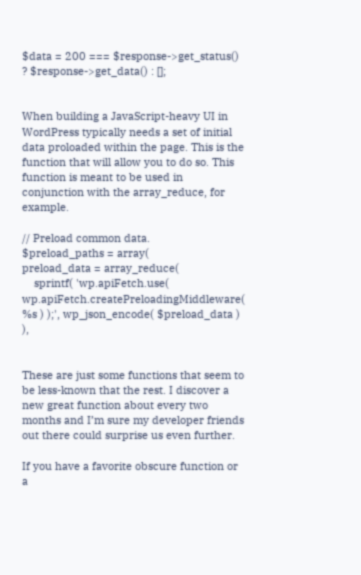$data = 200 === $response->get_status() ? $response->get_data() : [];


When building a JavaScript-heavy UI in WordPress typically needs a set of initial data proloaded within the page. This is the function that will allow you to do so. This function is meant to be used in conjunction with the array_reduce, for example.

// Preload common data.
$preload_paths = array(
preload_data = array_reduce(
    sprintf( 'wp.apiFetch.use( wp.apiFetch.createPreloadingMiddleware( %s ) );', wp_json_encode( $preload_data ) ),


These are just some functions that seem to be less-known that the rest. I discover a new great function about every two months and I’m sure my developer friends out there could surprise us even further.

If you have a favorite obscure function or a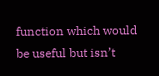function which would be useful but isn’t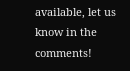available, let us know in the comments!